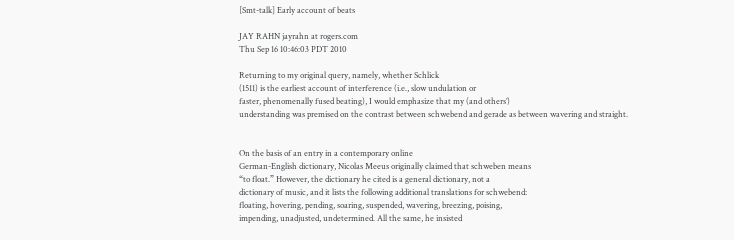[Smt-talk] Early account of beats

JAY RAHN jayrahn at rogers.com
Thu Sep 16 10:46:03 PDT 2010

Returning to my original query, namely, whether Schlick
(1511) is the earliest account of interference (i.e., slow undulation or
faster, phenomenally fused beating), I would emphasize that my (and others’)
understanding was premised on the contrast between schwebend and gerade as between wavering and straight.


On the basis of an entry in a contemporary online
German-English dictionary, Nicolas Meeus originally claimed that schweben means
“to float.” However, the dictionary he cited is a general dictionary, not a
dictionary of music, and it lists the following additional translations for schwebend:
floating, hovering, pending, soaring, suspended, wavering, breezing, poising,
impending, unadjusted, undetermined. All the same, he insisted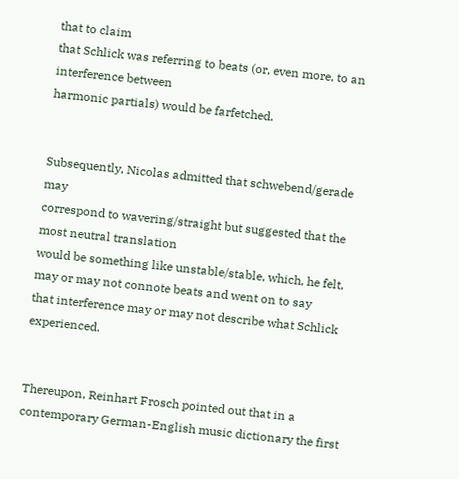that to claim
that Schlick was referring to beats (or, even more, to an interference between
harmonic partials) would be farfetched.


Subsequently, Nicolas admitted that schwebend/gerade may
correspond to wavering/straight but suggested that the most neutral translation
would be something like unstable/stable, which, he felt, may or may not connote beats and went on to say
that interference may or may not describe what Schlick experienced.


Thereupon, Reinhart Frosch pointed out that in a
contemporary German-English music dictionary the first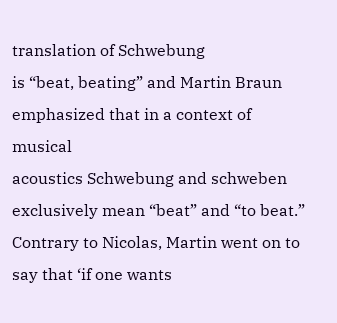translation of Schwebung
is “beat, beating” and Martin Braun emphasized that in a context of musical
acoustics Schwebung and schweben exclusively mean “beat” and “to beat.”
Contrary to Nicolas, Martin went on to say that ‘if one wants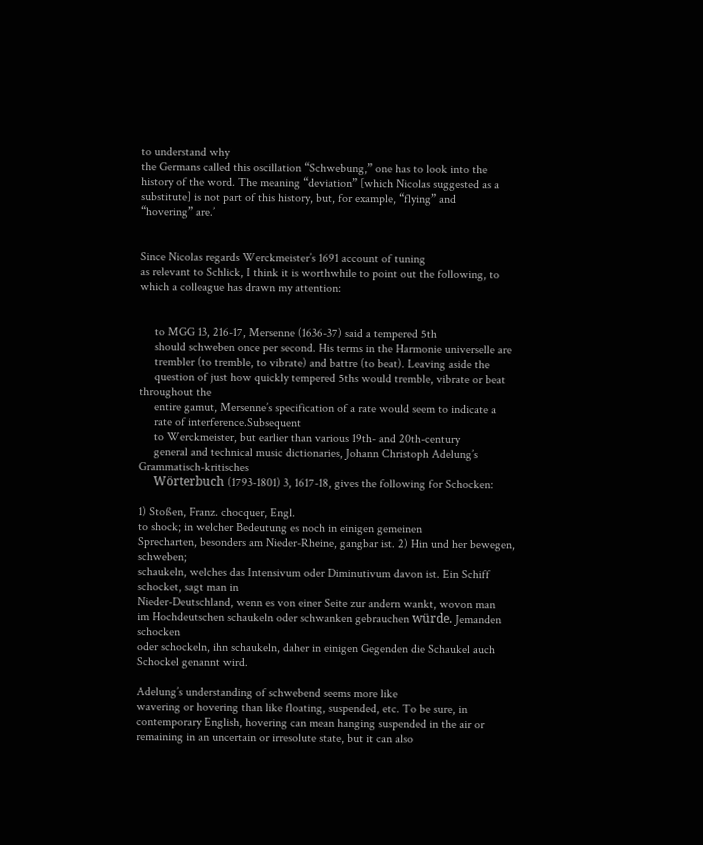to understand why
the Germans called this oscillation “Schwebung,” one has to look into the
history of the word. The meaning “deviation” [which Nicolas suggested as a
substitute] is not part of this history, but, for example, “flying” and
“hovering” are.’


Since Nicolas regards Werckmeister’s 1691 account of tuning
as relevant to Schlick, I think it is worthwhile to point out the following, to
which a colleague has drawn my attention:


     to MGG 13, 216-17, Mersenne (1636-37) said a tempered 5th
     should schweben once per second. His terms in the Harmonie universelle are
     trembler (to tremble, to vibrate) and battre (to beat). Leaving aside the
     question of just how quickly tempered 5ths would tremble, vibrate or beat throughout the
     entire gamut, Mersenne’s specification of a rate would seem to indicate a
     rate of interference.Subsequent
     to Werckmeister, but earlier than various 19th- and 20th-century
     general and technical music dictionaries, Johann Christoph Adelung’s Grammatisch-kritisches
     Wörterbuch (1793-1801) 3, 1617-18, gives the following for Schocken:

1) Stoßen, Franz. chocquer, Engl.
to shock; in welcher Bedeutung es noch in einigen gemeinen
Sprecharten, besonders am Nieder-Rheine, gangbar ist. 2) Hin und her bewegen, schweben;
schaukeln, welches das Intensivum oder Diminutivum davon ist. Ein Schiff schocket, sagt man in
Nieder-Deutschland, wenn es von einer Seite zur andern wankt, wovon man
im Hochdeutschen schaukeln oder schwanken gebrauchen würde. Jemanden schocken
oder schockeln, ihn schaukeln, daher in einigen Gegenden die Schaukel auch
Schockel genannt wird.

Adelung’s understanding of schwebend seems more like
wavering or hovering than like floating, suspended, etc. To be sure, in
contemporary English, hovering can mean hanging suspended in the air or
remaining in an uncertain or irresolute state, but it can also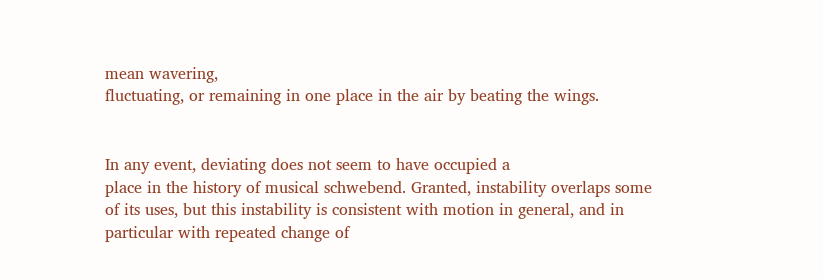mean wavering,
fluctuating, or remaining in one place in the air by beating the wings.


In any event, deviating does not seem to have occupied a
place in the history of musical schwebend. Granted, instability overlaps some
of its uses, but this instability is consistent with motion in general, and in
particular with repeated change of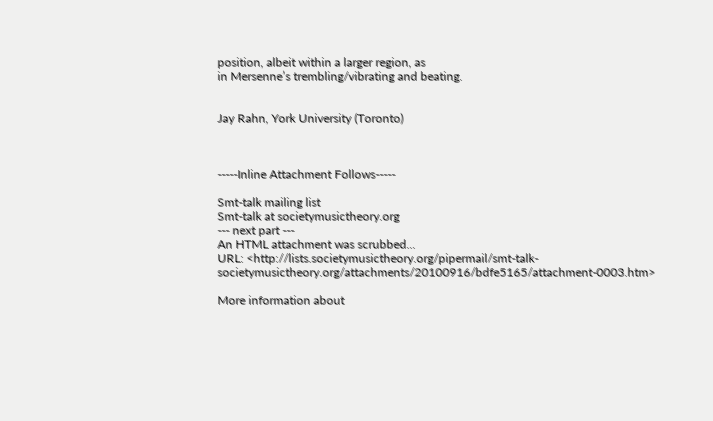position, albeit within a larger region, as
in Mersenne’s trembling/vibrating and beating.


Jay Rahn, York University (Toronto)



-----Inline Attachment Follows-----

Smt-talk mailing list
Smt-talk at societymusictheory.org
--- next part ---
An HTML attachment was scrubbed...
URL: <http://lists.societymusictheory.org/pipermail/smt-talk-societymusictheory.org/attachments/20100916/bdfe5165/attachment-0003.htm>

More information about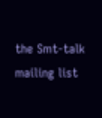the Smt-talk mailing list